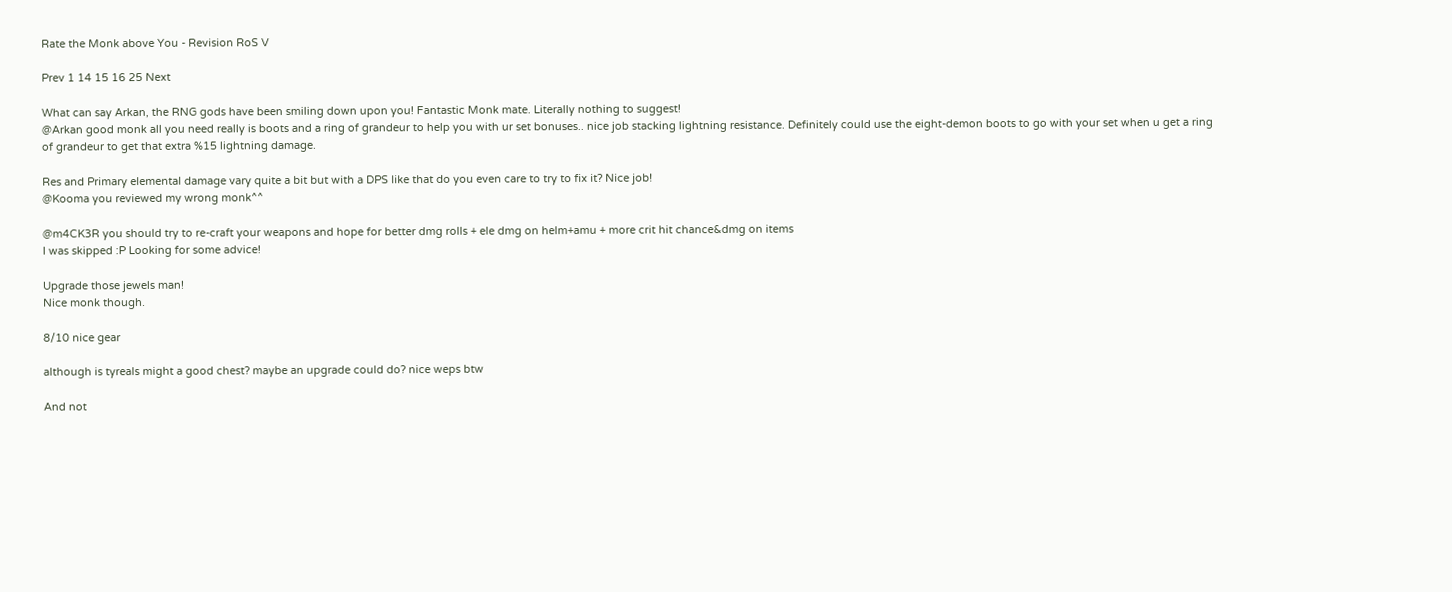Rate the Monk above You - Revision RoS V

Prev 1 14 15 16 25 Next

What can say Arkan, the RNG gods have been smiling down upon you! Fantastic Monk mate. Literally nothing to suggest!
@Arkan good monk all you need really is boots and a ring of grandeur to help you with ur set bonuses.. nice job stacking lightning resistance. Definitely could use the eight-demon boots to go with your set when u get a ring of grandeur to get that extra %15 lightning damage.

Res and Primary elemental damage vary quite a bit but with a DPS like that do you even care to try to fix it? Nice job!
@Kooma you reviewed my wrong monk^^

@m4CK3R you should try to re-craft your weapons and hope for better dmg rolls + ele dmg on helm+amu + more crit hit chance&dmg on items
I was skipped :P Looking for some advice!

Upgrade those jewels man!
Nice monk though.

8/10 nice gear

although is tyreals might a good chest? maybe an upgrade could do? nice weps btw

And not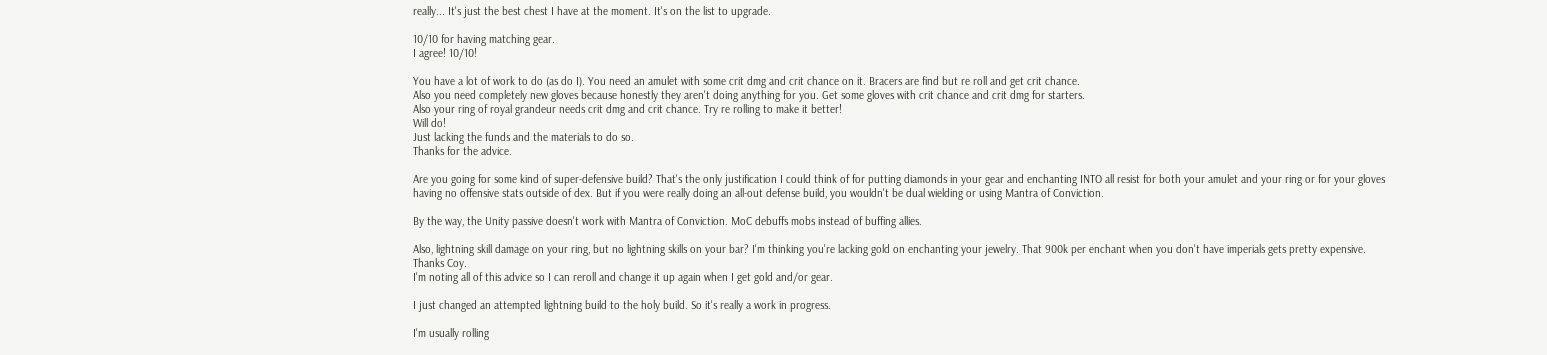really... It's just the best chest I have at the moment. It's on the list to upgrade.

10/10 for having matching gear.
I agree! 10/10!

You have a lot of work to do (as do I). You need an amulet with some crit dmg and crit chance on it. Bracers are find but re roll and get crit chance.
Also you need completely new gloves because honestly they aren't doing anything for you. Get some gloves with crit chance and crit dmg for starters.
Also your ring of royal grandeur needs crit dmg and crit chance. Try re rolling to make it better!
Will do!
Just lacking the funds and the materials to do so.
Thanks for the advice.

Are you going for some kind of super-defensive build? That's the only justification I could think of for putting diamonds in your gear and enchanting INTO all resist for both your amulet and your ring or for your gloves having no offensive stats outside of dex. But if you were really doing an all-out defense build, you wouldn't be dual wielding or using Mantra of Conviction.

By the way, the Unity passive doesn't work with Mantra of Conviction. MoC debuffs mobs instead of buffing allies.

Also, lightning skill damage on your ring, but no lightning skills on your bar? I'm thinking you're lacking gold on enchanting your jewelry. That 900k per enchant when you don't have imperials gets pretty expensive.
Thanks Coy.
I'm noting all of this advice so I can reroll and change it up again when I get gold and/or gear.

I just changed an attempted lightning build to the holy build. So it's really a work in progress.

I'm usually rolling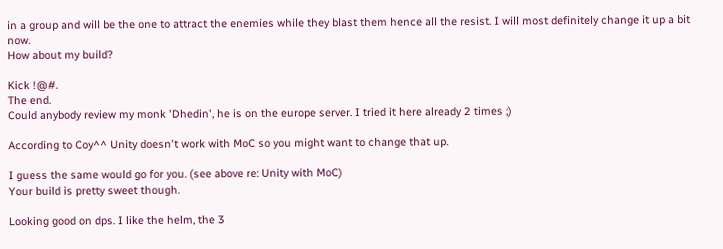in a group and will be the one to attract the enemies while they blast them hence all the resist. I will most definitely change it up a bit now.
How about my build?

Kick !@#.
The end.
Could anybody review my monk 'Dhedin', he is on the europe server. I tried it here already 2 times ;)

According to Coy^^ Unity doesn't work with MoC so you might want to change that up.

I guess the same would go for you. (see above re: Unity with MoC)
Your build is pretty sweet though.

Looking good on dps. I like the helm, the 3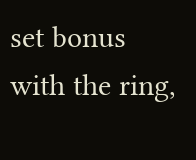set bonus with the ring,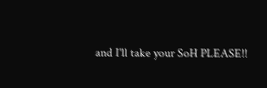and I'll take your SoH PLEASE!!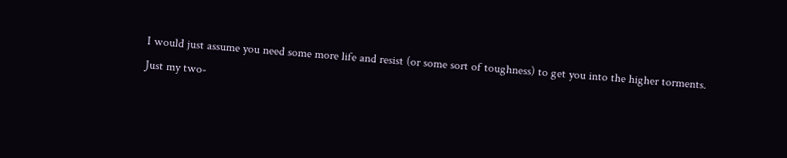I would just assume you need some more life and resist (or some sort of toughness) to get you into the higher torments. Just my two-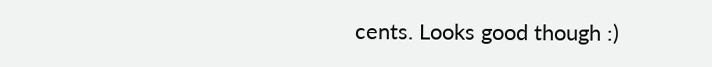cents. Looks good though :)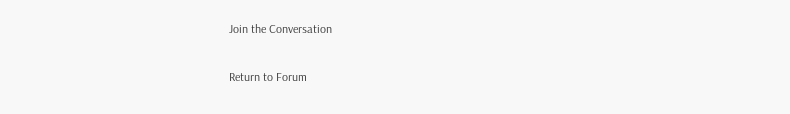Join the Conversation

Return to Forum